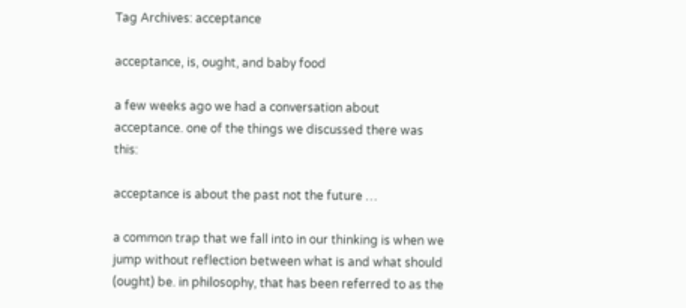Tag Archives: acceptance

acceptance, is, ought, and baby food

a few weeks ago we had a conversation about acceptance. one of the things we discussed there was this:

acceptance is about the past not the future …

a common trap that we fall into in our thinking is when we jump without reflection between what is and what should (ought) be. in philosophy, that has been referred to as the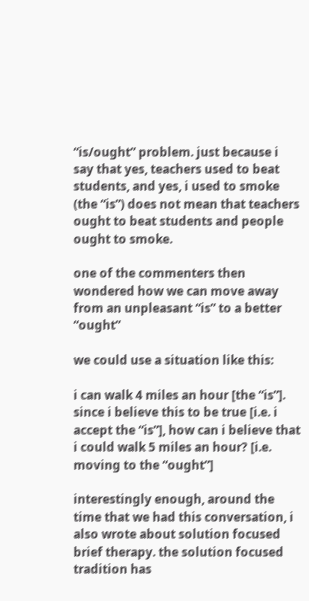“is/ought” problem. just because i say that yes, teachers used to beat students, and yes, i used to smoke (the “is”) does not mean that teachers ought to beat students and people ought to smoke.

one of the commenters then wondered how we can move away from an unpleasant “is” to a better “ought”

we could use a situation like this:

i can walk 4 miles an hour [the “is”]. since i believe this to be true [i.e. i accept the “is”], how can i believe that i could walk 5 miles an hour? [i.e. moving to the “ought”]

interestingly enough, around the time that we had this conversation, i also wrote about solution focused brief therapy. the solution focused tradition has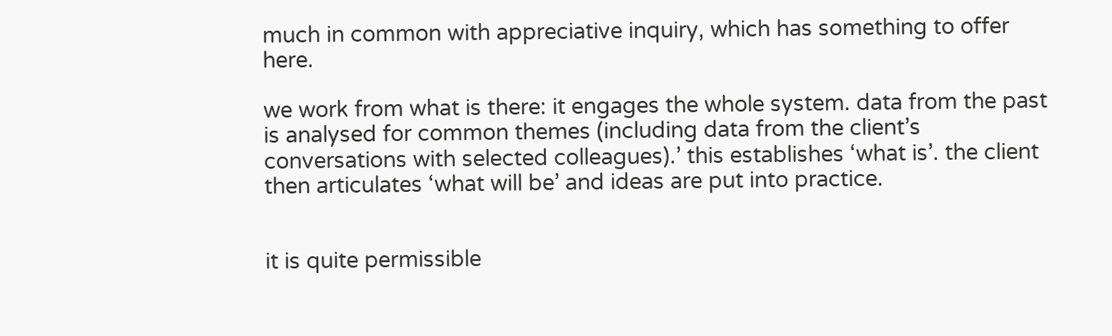much in common with appreciative inquiry, which has something to offer here.

we work from what is there: it engages the whole system. data from the past is analysed for common themes (including data from the client’s conversations with selected colleagues).’ this establishes ‘what is’. the client then articulates ‘what will be’ and ideas are put into practice.


it is quite permissible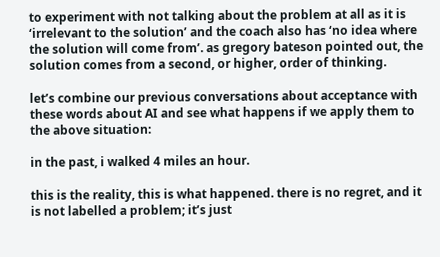to experiment with not talking about the problem at all as it is ‘irrelevant to the solution’ and the coach also has ‘no idea where the solution will come from’. as gregory bateson pointed out, the solution comes from a second, or higher, order of thinking.

let’s combine our previous conversations about acceptance with these words about AI and see what happens if we apply them to the above situation:

in the past, i walked 4 miles an hour.

this is the reality, this is what happened. there is no regret, and it is not labelled a problem; it’s just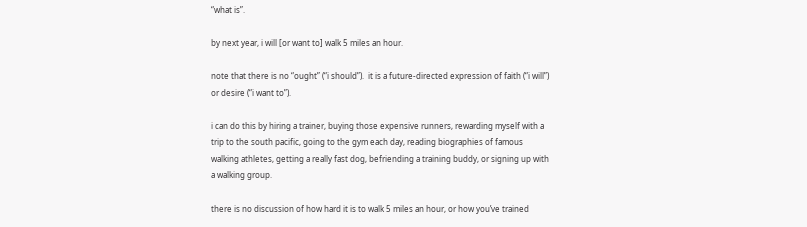“what is”.

by next year, i will [or want to] walk 5 miles an hour.

note that there is no “ought” (“i should”).  it is a future-directed expression of faith (“i will”) or desire (“i want to”).

i can do this by hiring a trainer, buying those expensive runners, rewarding myself with a trip to the south pacific, going to the gym each day, reading biographies of famous walking athletes, getting a really fast dog, befriending a training buddy, or signing up with a walking group.

there is no discussion of how hard it is to walk 5 miles an hour, or how you’ve trained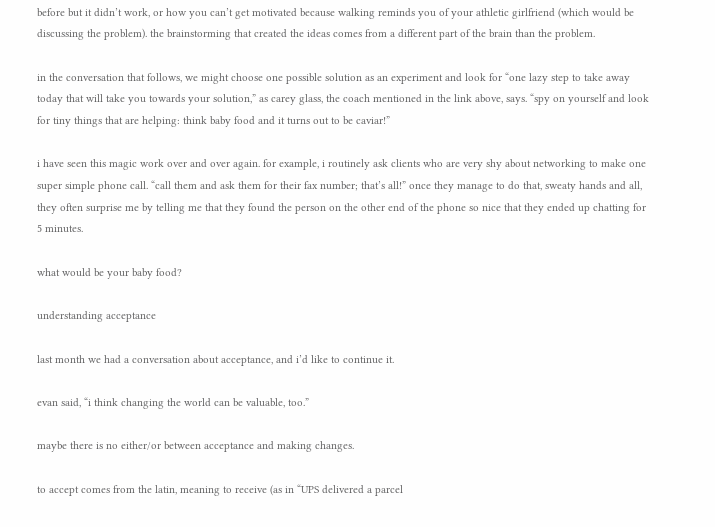before but it didn’t work, or how you can’t get motivated because walking reminds you of your athletic girlfriend (which would be discussing the problem). the brainstorming that created the ideas comes from a different part of the brain than the problem.

in the conversation that follows, we might choose one possible solution as an experiment and look for “one lazy step to take away today that will take you towards your solution,” as carey glass, the coach mentioned in the link above, says. “spy on yourself and look for tiny things that are helping: think baby food and it turns out to be caviar!”

i have seen this magic work over and over again. for example, i routinely ask clients who are very shy about networking to make one super simple phone call. “call them and ask them for their fax number; that’s all!” once they manage to do that, sweaty hands and all, they often surprise me by telling me that they found the person on the other end of the phone so nice that they ended up chatting for 5 minutes.

what would be your baby food?

understanding acceptance

last month we had a conversation about acceptance, and i’d like to continue it.

evan said, “i think changing the world can be valuable, too.”

maybe there is no either/or between acceptance and making changes.

to accept comes from the latin, meaning to receive (as in “UPS delivered a parcel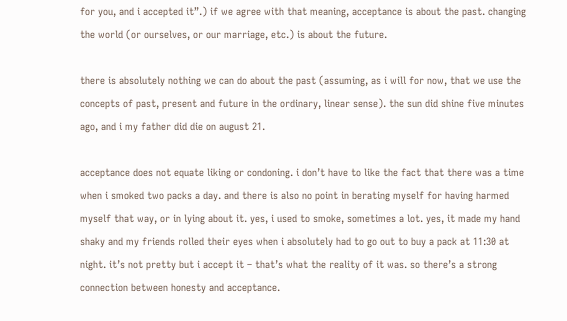for you, and i accepted it”.) if we agree with that meaning, acceptance is about the past. changing the world (or ourselves, or our marriage, etc.) is about the future.

there is absolutely nothing we can do about the past (assuming, as i will for now, that we use the concepts of past, present and future in the ordinary, linear sense). the sun did shine five minutes ago, and i my father did die on august 21.

acceptance does not equate liking or condoning. i don’t have to like the fact that there was a time when i smoked two packs a day. and there is also no point in berating myself for having harmed myself that way, or in lying about it. yes, i used to smoke, sometimes a lot. yes, it made my hand shaky and my friends rolled their eyes when i absolutely had to go out to buy a pack at 11:30 at night. it’s not pretty but i accept it – that’s what the reality of it was. so there’s a strong connection between honesty and acceptance.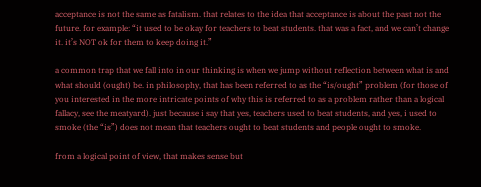acceptance is not the same as fatalism. that relates to the idea that acceptance is about the past not the future. for example: “it used to be okay for teachers to beat students. that was a fact, and we can’t change it. it’s NOT ok for them to keep doing it.”

a common trap that we fall into in our thinking is when we jump without reflection between what is and what should (ought) be. in philosophy, that has been referred to as the “is/ought” problem (for those of you interested in the more intricate points of why this is referred to as a problem rather than a logical fallacy, see the meatyard). just because i say that yes, teachers used to beat students, and yes, i used to smoke (the “is”) does not mean that teachers ought to beat students and people ought to smoke.

from a logical point of view, that makes sense but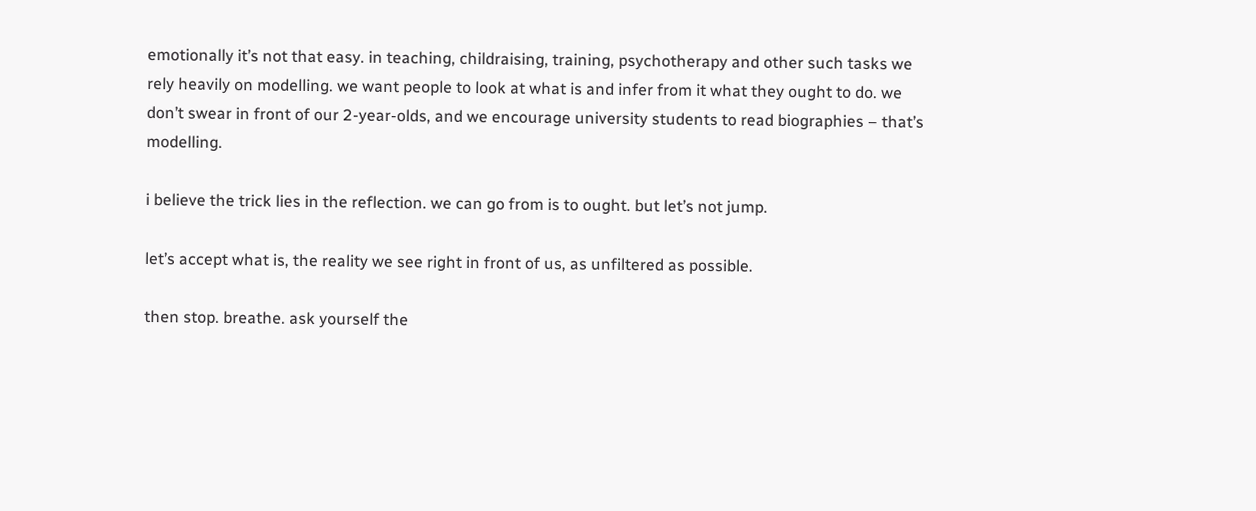emotionally it’s not that easy. in teaching, childraising, training, psychotherapy and other such tasks we rely heavily on modelling. we want people to look at what is and infer from it what they ought to do. we don’t swear in front of our 2-year-olds, and we encourage university students to read biographies – that’s modelling.

i believe the trick lies in the reflection. we can go from is to ought. but let’s not jump.

let’s accept what is, the reality we see right in front of us, as unfiltered as possible.

then stop. breathe. ask yourself the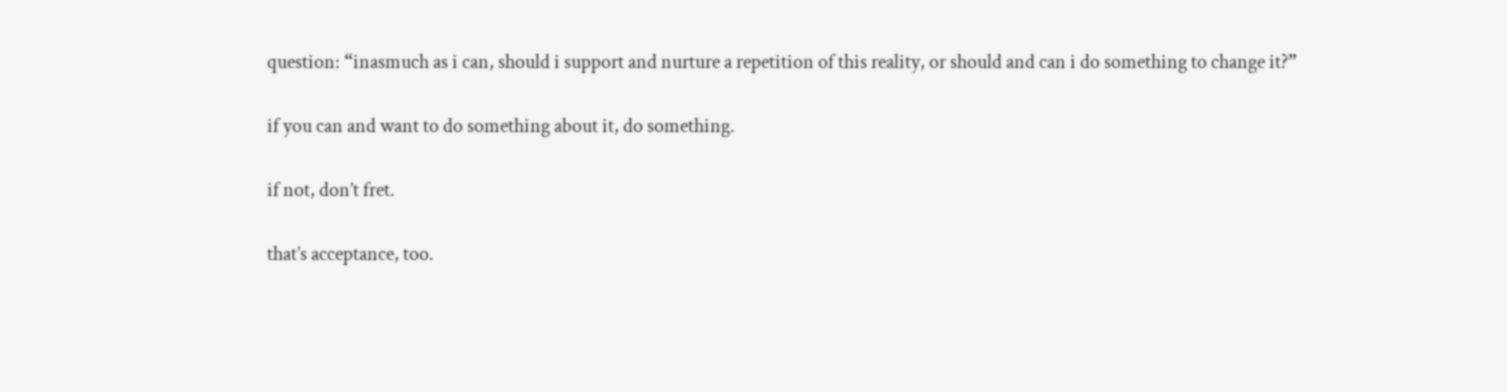question: “inasmuch as i can, should i support and nurture a repetition of this reality, or should and can i do something to change it?”

if you can and want to do something about it, do something.

if not, don’t fret.

that’s acceptance, too.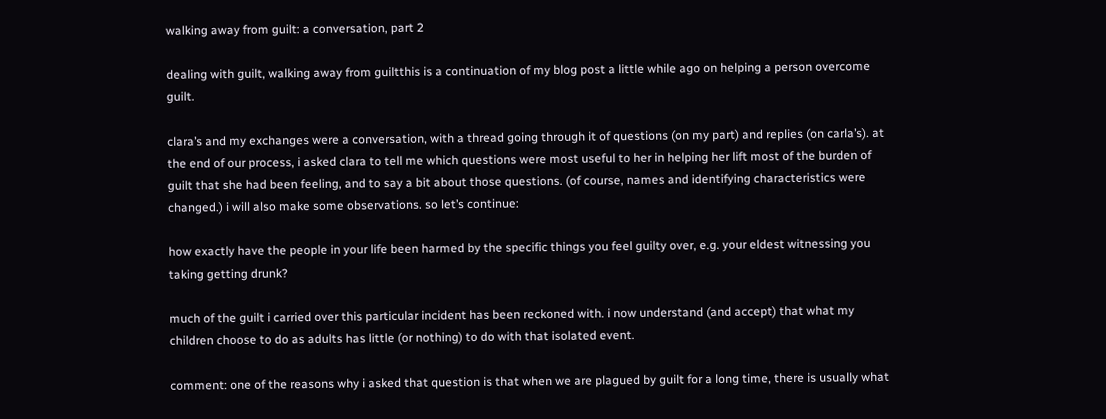walking away from guilt: a conversation, part 2

dealing with guilt, walking away from guiltthis is a continuation of my blog post a little while ago on helping a person overcome guilt.

clara’s and my exchanges were a conversation, with a thread going through it of questions (on my part) and replies (on carla’s). at the end of our process, i asked clara to tell me which questions were most useful to her in helping her lift most of the burden of guilt that she had been feeling, and to say a bit about those questions. (of course, names and identifying characteristics were changed.) i will also make some observations. so let’s continue:

how exactly have the people in your life been harmed by the specific things you feel guilty over, e.g. your eldest witnessing you taking getting drunk?

much of the guilt i carried over this particular incident has been reckoned with. i now understand (and accept) that what my children choose to do as adults has little (or nothing) to do with that isolated event.

comment: one of the reasons why i asked that question is that when we are plagued by guilt for a long time, there is usually what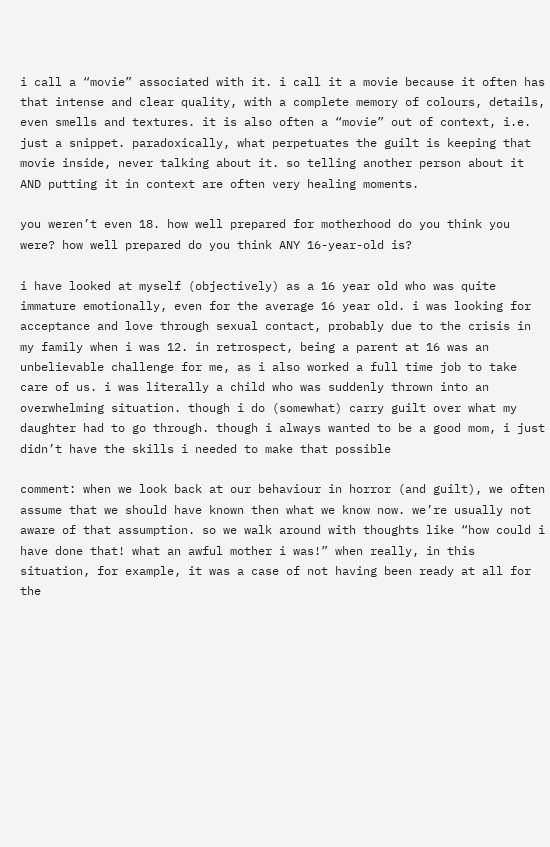i call a “movie” associated with it. i call it a movie because it often has that intense and clear quality, with a complete memory of colours, details, even smells and textures. it is also often a “movie” out of context, i.e. just a snippet. paradoxically, what perpetuates the guilt is keeping that movie inside, never talking about it. so telling another person about it AND putting it in context are often very healing moments.

you weren’t even 18. how well prepared for motherhood do you think you were? how well prepared do you think ANY 16-year-old is?

i have looked at myself (objectively) as a 16 year old who was quite immature emotionally, even for the average 16 year old. i was looking for acceptance and love through sexual contact, probably due to the crisis in my family when i was 12. in retrospect, being a parent at 16 was an unbelievable challenge for me, as i also worked a full time job to take care of us. i was literally a child who was suddenly thrown into an overwhelming situation. though i do (somewhat) carry guilt over what my daughter had to go through. though i always wanted to be a good mom, i just didn’t have the skills i needed to make that possible

comment: when we look back at our behaviour in horror (and guilt), we often assume that we should have known then what we know now. we’re usually not aware of that assumption. so we walk around with thoughts like “how could i have done that! what an awful mother i was!” when really, in this situation, for example, it was a case of not having been ready at all for the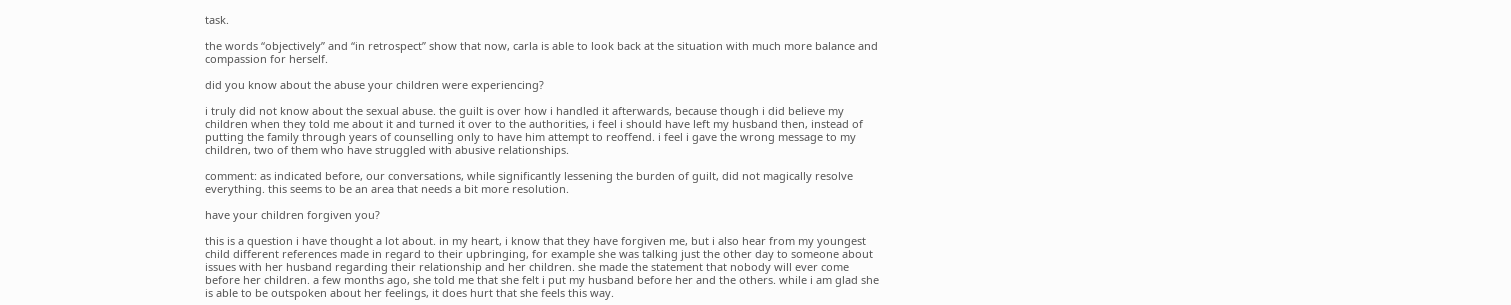task.

the words “objectively” and “in retrospect” show that now, carla is able to look back at the situation with much more balance and compassion for herself.

did you know about the abuse your children were experiencing?

i truly did not know about the sexual abuse. the guilt is over how i handled it afterwards, because though i did believe my children when they told me about it and turned it over to the authorities, i feel i should have left my husband then, instead of putting the family through years of counselling only to have him attempt to reoffend. i feel i gave the wrong message to my children, two of them who have struggled with abusive relationships.

comment: as indicated before, our conversations, while significantly lessening the burden of guilt, did not magically resolve everything. this seems to be an area that needs a bit more resolution.

have your children forgiven you?

this is a question i have thought a lot about. in my heart, i know that they have forgiven me, but i also hear from my youngest child different references made in regard to their upbringing, for example she was talking just the other day to someone about issues with her husband regarding their relationship and her children. she made the statement that nobody will ever come before her children. a few months ago, she told me that she felt i put my husband before her and the others. while i am glad she is able to be outspoken about her feelings, it does hurt that she feels this way.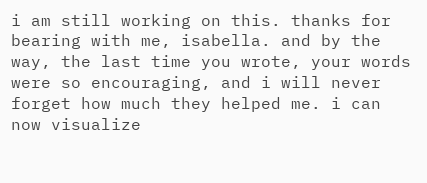i am still working on this. thanks for bearing with me, isabella. and by the way, the last time you wrote, your words were so encouraging, and i will never forget how much they helped me. i can now visualize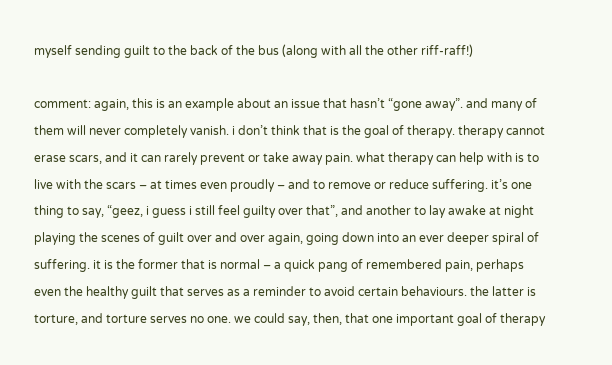myself sending guilt to the back of the bus (along with all the other riff-raff!)

comment: again, this is an example about an issue that hasn’t “gone away”. and many of them will never completely vanish. i don’t think that is the goal of therapy. therapy cannot erase scars, and it can rarely prevent or take away pain. what therapy can help with is to live with the scars – at times even proudly – and to remove or reduce suffering. it’s one thing to say, “geez, i guess i still feel guilty over that”, and another to lay awake at night playing the scenes of guilt over and over again, going down into an ever deeper spiral of suffering. it is the former that is normal – a quick pang of remembered pain, perhaps even the healthy guilt that serves as a reminder to avoid certain behaviours. the latter is torture, and torture serves no one. we could say, then, that one important goal of therapy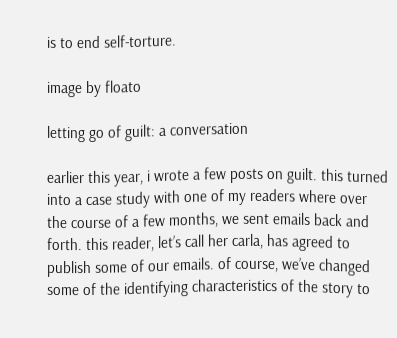is to end self-torture.

image by floato

letting go of guilt: a conversation

earlier this year, i wrote a few posts on guilt. this turned into a case study with one of my readers where over the course of a few months, we sent emails back and forth. this reader, let’s call her carla, has agreed to publish some of our emails. of course, we’ve changed some of the identifying characteristics of the story to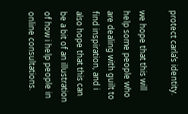protect carla’s identity.

we hope that this will help some people who are dealing with guilt to find inspiration, and i also hope that this can be a bit of an illustration of how i help people in online consultations.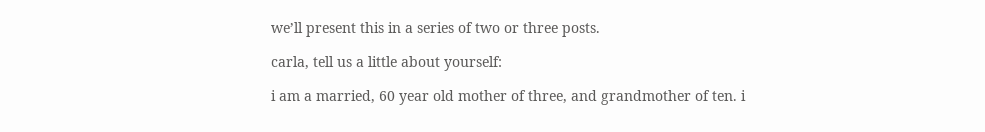we’ll present this in a series of two or three posts.

carla, tell us a little about yourself:

i am a married, 60 year old mother of three, and grandmother of ten. i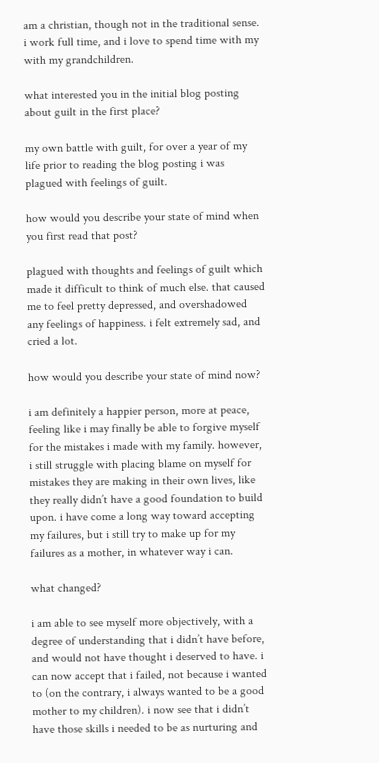am a christian, though not in the traditional sense. i work full time, and i love to spend time with my with my grandchildren.

what interested you in the initial blog posting about guilt in the first place?

my own battle with guilt, for over a year of my life prior to reading the blog posting i was plagued with feelings of guilt.

how would you describe your state of mind when you first read that post?

plagued with thoughts and feelings of guilt which made it difficult to think of much else. that caused me to feel pretty depressed, and overshadowed any feelings of happiness. i felt extremely sad, and cried a lot.

how would you describe your state of mind now?

i am definitely a happier person, more at peace, feeling like i may finally be able to forgive myself for the mistakes i made with my family. however, i still struggle with placing blame on myself for mistakes they are making in their own lives, like they really didn’t have a good foundation to build upon. i have come a long way toward accepting my failures, but i still try to make up for my failures as a mother, in whatever way i can.

what changed?

i am able to see myself more objectively, with a degree of understanding that i didn’t have before, and would not have thought i deserved to have. i can now accept that i failed, not because i wanted to (on the contrary, i always wanted to be a good mother to my children). i now see that i didn’t have those skills i needed to be as nurturing and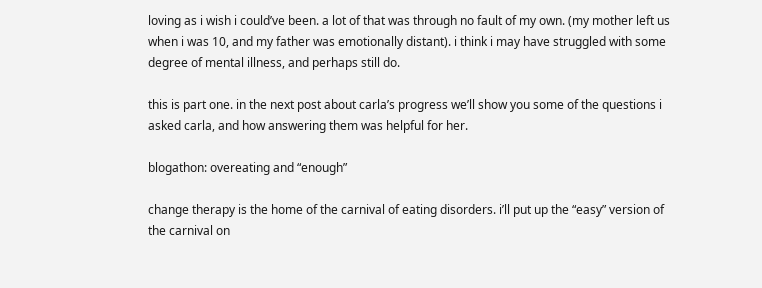loving as i wish i could’ve been. a lot of that was through no fault of my own. (my mother left us when i was 10, and my father was emotionally distant). i think i may have struggled with some degree of mental illness, and perhaps still do.

this is part one. in the next post about carla’s progress we’ll show you some of the questions i asked carla, and how answering them was helpful for her.

blogathon: overeating and “enough”

change therapy is the home of the carnival of eating disorders. i’ll put up the “easy” version of the carnival on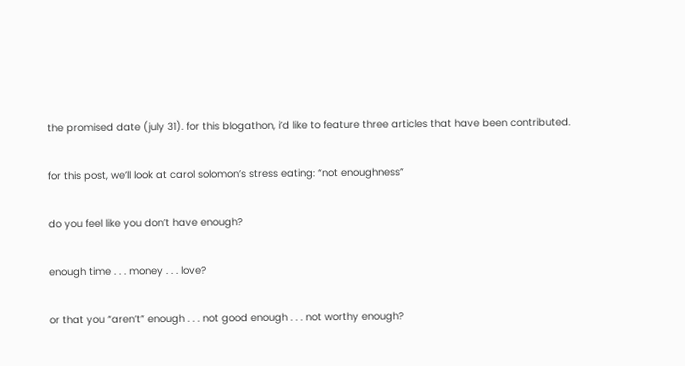the promised date (july 31). for this blogathon, i’d like to feature three articles that have been contributed.

for this post, we’ll look at carol solomon’s stress eating: “not enoughness”

do you feel like you don’t have enough?

enough time . . . money . . . love?

or that you “aren’t” enough . . . not good enough . . . not worthy enough?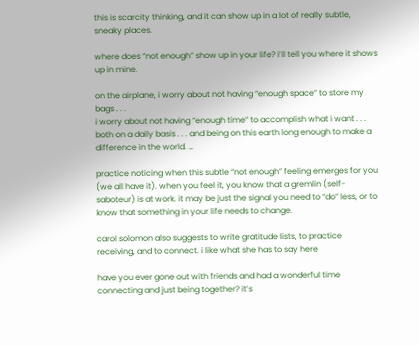this is scarcity thinking, and it can show up in a lot of really subtle, sneaky places.

where does “not enough” show up in your life? i’ll tell you where it shows up in mine.

on the airplane, i worry about not having “enough space” to store my bags . . .
i worry about not having “enough time” to accomplish what i want . . . both on a daily basis . . . and being on this earth long enough to make a difference in the world. …

practice noticing when this subtle “not enough” feeling emerges for you (we all have it). when you feel it, you know that a gremlin (self-saboteur) is at work. it may be just the signal you need to “do” less, or to know that something in your life needs to change.

carol solomon also suggests to write gratitude lists, to practice receiving, and to connect. i like what she has to say here

have you ever gone out with friends and had a wonderful time connecting and just being together? it’s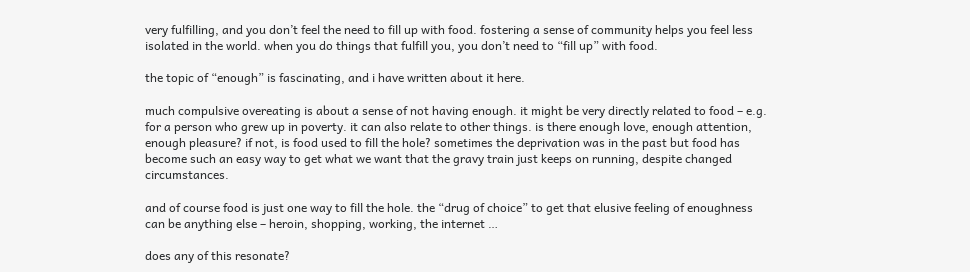very fulfilling, and you don’t feel the need to fill up with food. fostering a sense of community helps you feel less isolated in the world. when you do things that fulfill you, you don’t need to “fill up” with food.

the topic of “enough” is fascinating, and i have written about it here.

much compulsive overeating is about a sense of not having enough. it might be very directly related to food – e.g. for a person who grew up in poverty. it can also relate to other things. is there enough love, enough attention, enough pleasure? if not, is food used to fill the hole? sometimes the deprivation was in the past but food has become such an easy way to get what we want that the gravy train just keeps on running, despite changed circumstances.

and of course food is just one way to fill the hole. the “drug of choice” to get that elusive feeling of enoughness can be anything else – heroin, shopping, working, the internet …

does any of this resonate?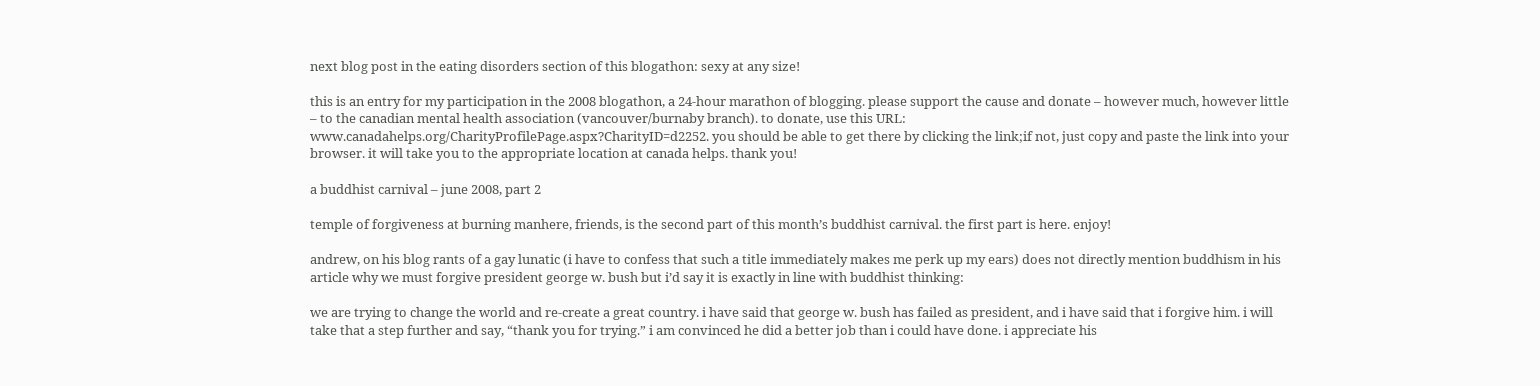next blog post in the eating disorders section of this blogathon: sexy at any size!

this is an entry for my participation in the 2008 blogathon, a 24-hour marathon of blogging. please support the cause and donate – however much, however little – to the canadian mental health association (vancouver/burnaby branch). to donate, use this URL: www.canadahelps.org/CharityProfilePage.aspx?CharityID=d2252. you should be able to get there by clicking the link;if not, just copy and paste the link into your browser. it will take you to the appropriate location at canada helps. thank you!

a buddhist carnival – june 2008, part 2

temple of forgiveness at burning manhere, friends, is the second part of this month’s buddhist carnival. the first part is here. enjoy!

andrew, on his blog rants of a gay lunatic (i have to confess that such a title immediately makes me perk up my ears) does not directly mention buddhism in his article why we must forgive president george w. bush but i’d say it is exactly in line with buddhist thinking:

we are trying to change the world and re-create a great country. i have said that george w. bush has failed as president, and i have said that i forgive him. i will take that a step further and say, “thank you for trying.” i am convinced he did a better job than i could have done. i appreciate his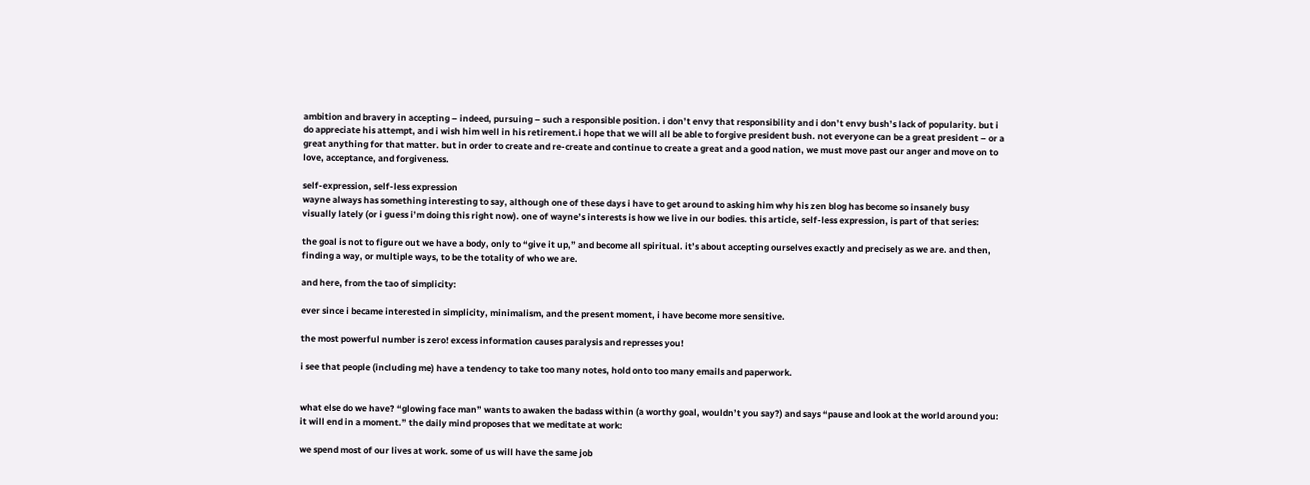ambition and bravery in accepting – indeed, pursuing – such a responsible position. i don’t envy that responsibility and i don’t envy bush’s lack of popularity. but i do appreciate his attempt, and i wish him well in his retirement.i hope that we will all be able to forgive president bush. not everyone can be a great president – or a great anything for that matter. but in order to create and re-create and continue to create a great and a good nation, we must move past our anger and move on to love, acceptance, and forgiveness.

self-expression, self-less expression
wayne always has something interesting to say, although one of these days i have to get around to asking him why his zen blog has become so insanely busy visually lately (or i guess i’m doing this right now). one of wayne’s interests is how we live in our bodies. this article, self-less expression, is part of that series:

the goal is not to figure out we have a body, only to “give it up,” and become all spiritual. it’s about accepting ourselves exactly and precisely as we are. and then, finding a way, or multiple ways, to be the totality of who we are.

and here, from the tao of simplicity:

ever since i became interested in simplicity, minimalism, and the present moment, i have become more sensitive.

the most powerful number is zero! excess information causes paralysis and represses you!

i see that people (including me) have a tendency to take too many notes, hold onto too many emails and paperwork.


what else do we have? “glowing face man” wants to awaken the badass within (a worthy goal, wouldn’t you say?) and says “pause and look at the world around you: it will end in a moment.” the daily mind proposes that we meditate at work:

we spend most of our lives at work. some of us will have the same job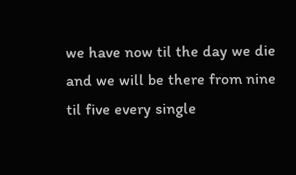we have now til the day we die and we will be there from nine til five every single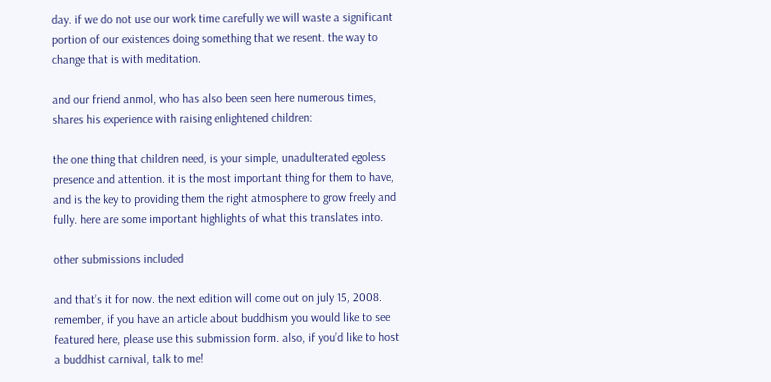day. if we do not use our work time carefully we will waste a significant portion of our existences doing something that we resent. the way to change that is with meditation.

and our friend anmol, who has also been seen here numerous times, shares his experience with raising enlightened children:

the one thing that children need, is your simple, unadulterated egoless presence and attention. it is the most important thing for them to have, and is the key to providing them the right atmosphere to grow freely and fully. here are some important highlights of what this translates into.

other submissions included

and that’s it for now. the next edition will come out on july 15, 2008. remember, if you have an article about buddhism you would like to see featured here, please use this submission form. also, if you’d like to host a buddhist carnival, talk to me!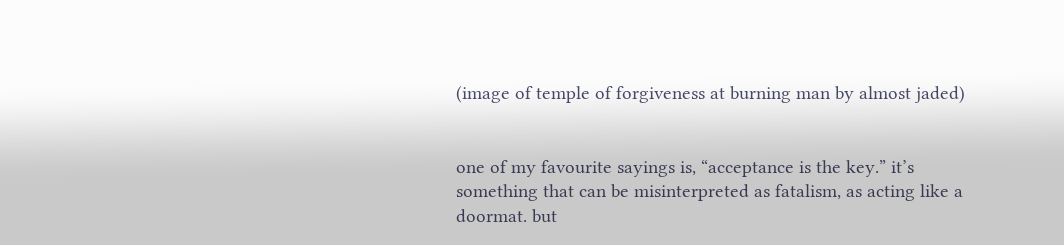(image of temple of forgiveness at burning man by almost jaded)


one of my favourite sayings is, “acceptance is the key.” it’s something that can be misinterpreted as fatalism, as acting like a doormat. but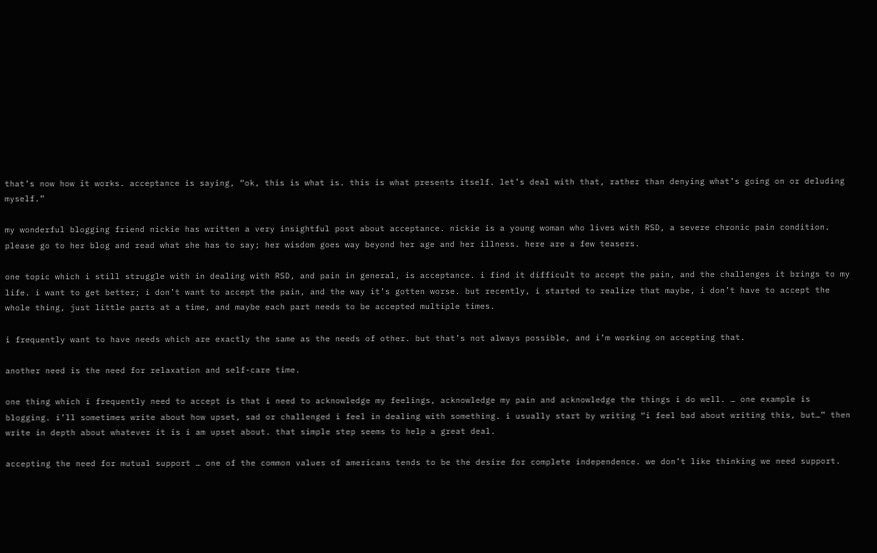that’s now how it works. acceptance is saying, “ok, this is what is. this is what presents itself. let’s deal with that, rather than denying what’s going on or deluding myself.”

my wonderful blogging friend nickie has written a very insightful post about acceptance. nickie is a young woman who lives with RSD, a severe chronic pain condition. please go to her blog and read what she has to say; her wisdom goes way beyond her age and her illness. here are a few teasers.

one topic which i still struggle with in dealing with RSD, and pain in general, is acceptance. i find it difficult to accept the pain, and the challenges it brings to my life. i want to get better; i don’t want to accept the pain, and the way it’s gotten worse. but recently, i started to realize that maybe, i don’t have to accept the whole thing, just little parts at a time, and maybe each part needs to be accepted multiple times.

i frequently want to have needs which are exactly the same as the needs of other. but that’s not always possible, and i’m working on accepting that.

another need is the need for relaxation and self-care time.

one thing which i frequently need to accept is that i need to acknowledge my feelings, acknowledge my pain and acknowledge the things i do well. … one example is blogging. i’ll sometimes write about how upset, sad or challenged i feel in dealing with something. i usually start by writing “i feel bad about writing this, but…” then write in depth about whatever it is i am upset about. that simple step seems to help a great deal.

accepting the need for mutual support … one of the common values of americans tends to be the desire for complete independence. we don’t like thinking we need support.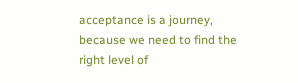acceptance is a journey, because we need to find the right level of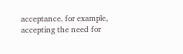acceptance. for example, accepting the need for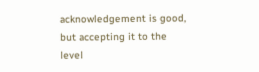acknowledgement is good, but accepting it to the level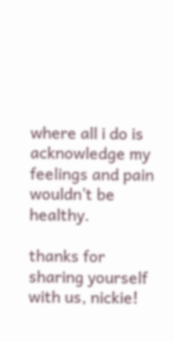where all i do is acknowledge my feelings and pain wouldn’t be healthy.

thanks for sharing yourself with us, nickie!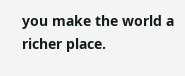you make the world a richer place.